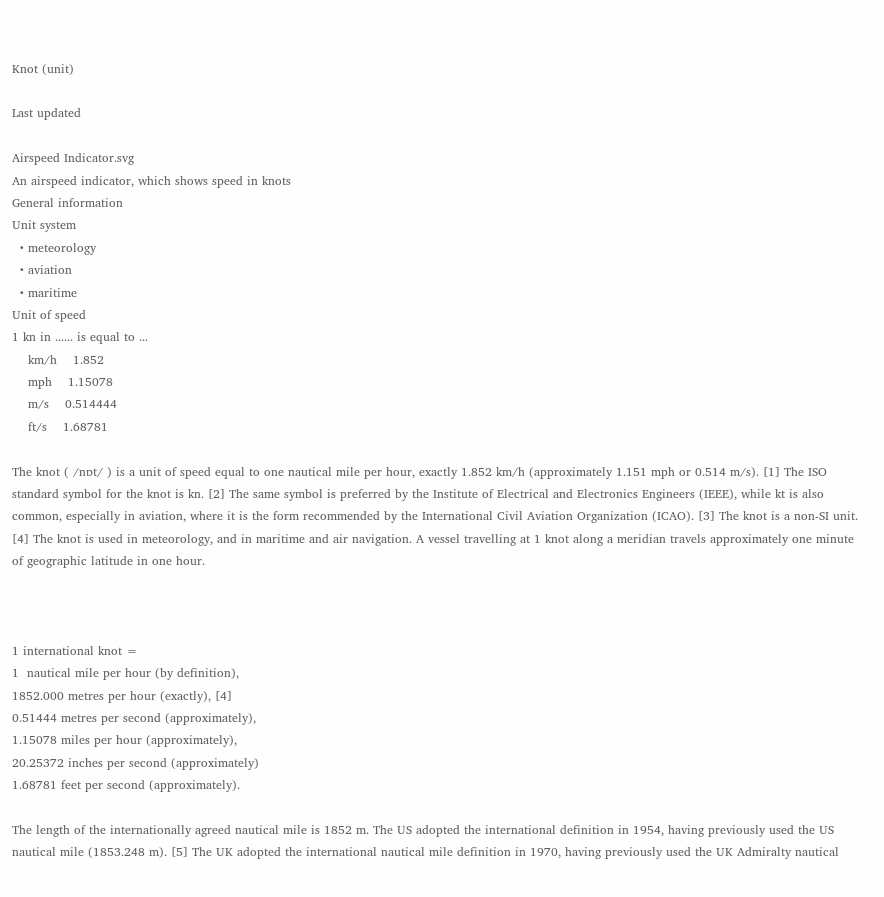Knot (unit)

Last updated

Airspeed Indicator.svg
An airspeed indicator, which shows speed in knots
General information
Unit system
  • meteorology
  • aviation
  • maritime
Unit of speed
1 kn in ...... is equal to ...
    km/h    1.852
    mph    1.15078
    m/s    0.514444
    ft/s    1.68781

The knot ( /nɒt/ ) is a unit of speed equal to one nautical mile per hour, exactly 1.852 km/h (approximately 1.151 mph or 0.514 m/s). [1] The ISO standard symbol for the knot is kn. [2] The same symbol is preferred by the Institute of Electrical and Electronics Engineers (IEEE), while kt is also common, especially in aviation, where it is the form recommended by the International Civil Aviation Organization (ICAO). [3] The knot is a non-SI unit. [4] The knot is used in meteorology, and in maritime and air navigation. A vessel travelling at 1 knot along a meridian travels approximately one minute of geographic latitude in one hour.



1 international knot =
1  nautical mile per hour (by definition),
1852.000 metres per hour (exactly), [4]
0.51444 metres per second (approximately),
1.15078 miles per hour (approximately),
20.25372 inches per second (approximately)
1.68781 feet per second (approximately).

The length of the internationally agreed nautical mile is 1852 m. The US adopted the international definition in 1954, having previously used the US nautical mile (1853.248 m). [5] The UK adopted the international nautical mile definition in 1970, having previously used the UK Admiralty nautical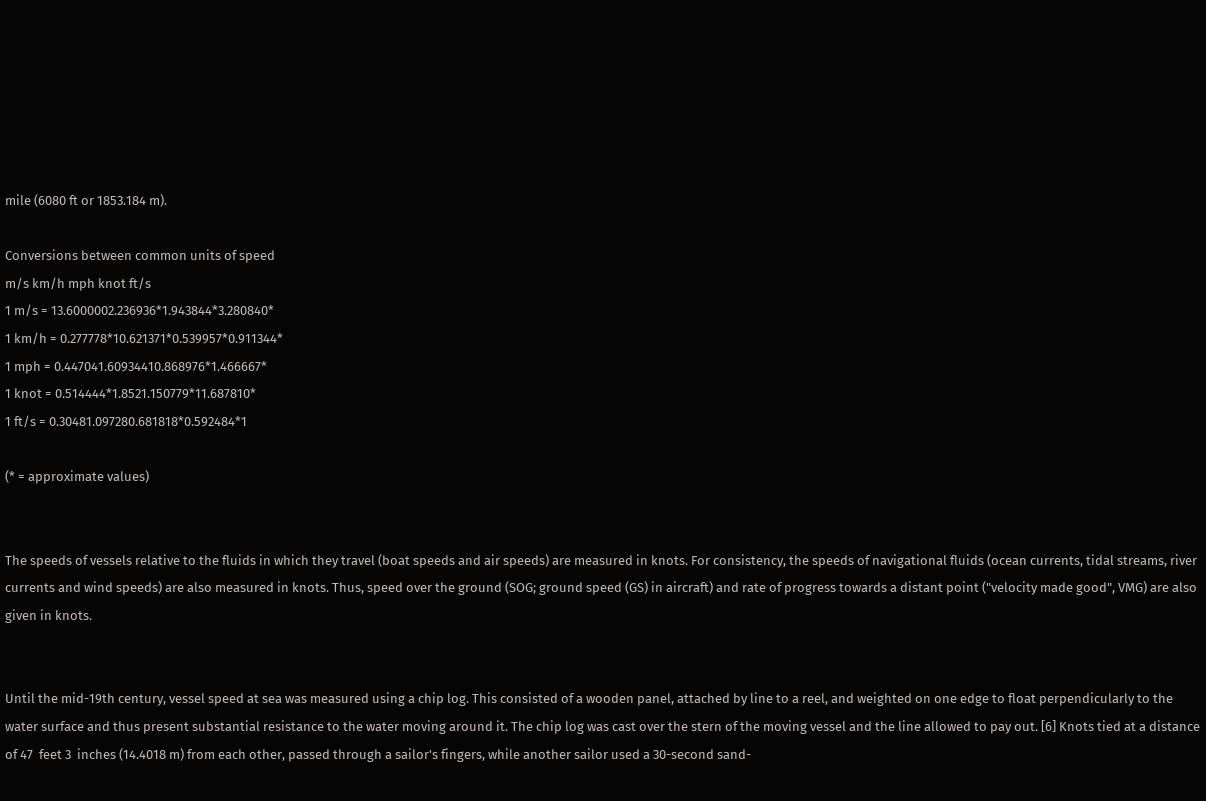mile (6080 ft or 1853.184 m).

Conversions between common units of speed
m/s km/h mph knot ft/s
1 m/s = 13.6000002.236936*1.943844*3.280840*
1 km/h = 0.277778*10.621371*0.539957*0.911344*
1 mph = 0.447041.60934410.868976*1.466667*
1 knot = 0.514444*1.8521.150779*11.687810*
1 ft/s = 0.30481.097280.681818*0.592484*1

(* = approximate values)


The speeds of vessels relative to the fluids in which they travel (boat speeds and air speeds) are measured in knots. For consistency, the speeds of navigational fluids (ocean currents, tidal streams, river currents and wind speeds) are also measured in knots. Thus, speed over the ground (SOG; ground speed (GS) in aircraft) and rate of progress towards a distant point ("velocity made good", VMG) are also given in knots.


Until the mid-19th century, vessel speed at sea was measured using a chip log. This consisted of a wooden panel, attached by line to a reel, and weighted on one edge to float perpendicularly to the water surface and thus present substantial resistance to the water moving around it. The chip log was cast over the stern of the moving vessel and the line allowed to pay out. [6] Knots tied at a distance of 47  feet 3  inches (14.4018 m) from each other, passed through a sailor's fingers, while another sailor used a 30-second sand-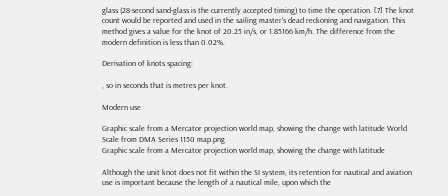glass (28-second sand-glass is the currently accepted timing) to time the operation. [7] The knot count would be reported and used in the sailing master's dead reckoning and navigation. This method gives a value for the knot of 20.25 in/s, or 1.85166 km/h. The difference from the modern definition is less than 0.02%.

Derivation of knots spacing:

, so in seconds that is metres per knot.

Modern use

Graphic scale from a Mercator projection world map, showing the change with latitude World Scale from DMA Series 1150 map.png
Graphic scale from a Mercator projection world map, showing the change with latitude

Although the unit knot does not fit within the SI system, its retention for nautical and aviation use is important because the length of a nautical mile, upon which the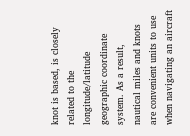knot is based, is closely related to the longitude/latitude geographic coordinate system. As a result, nautical miles and knots are convenient units to use when navigating an aircraft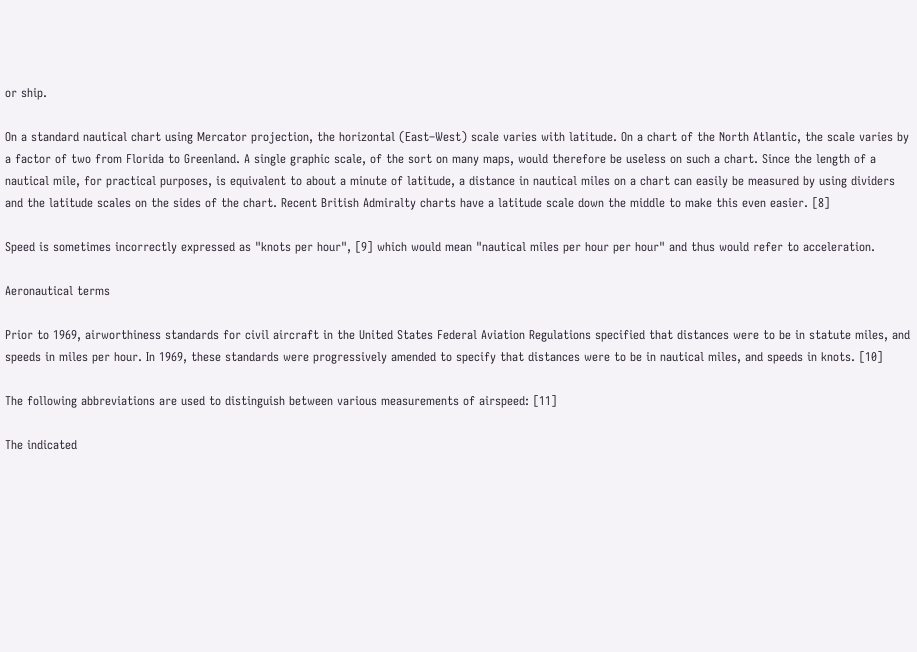or ship.

On a standard nautical chart using Mercator projection, the horizontal (East–West) scale varies with latitude. On a chart of the North Atlantic, the scale varies by a factor of two from Florida to Greenland. A single graphic scale, of the sort on many maps, would therefore be useless on such a chart. Since the length of a nautical mile, for practical purposes, is equivalent to about a minute of latitude, a distance in nautical miles on a chart can easily be measured by using dividers and the latitude scales on the sides of the chart. Recent British Admiralty charts have a latitude scale down the middle to make this even easier. [8]

Speed is sometimes incorrectly expressed as "knots per hour", [9] which would mean "nautical miles per hour per hour" and thus would refer to acceleration.

Aeronautical terms

Prior to 1969, airworthiness standards for civil aircraft in the United States Federal Aviation Regulations specified that distances were to be in statute miles, and speeds in miles per hour. In 1969, these standards were progressively amended to specify that distances were to be in nautical miles, and speeds in knots. [10]

The following abbreviations are used to distinguish between various measurements of airspeed: [11]

The indicated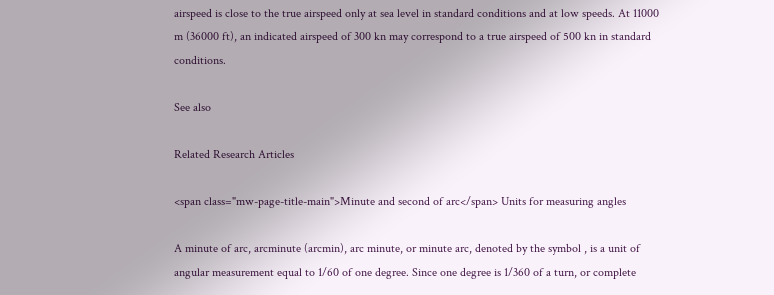airspeed is close to the true airspeed only at sea level in standard conditions and at low speeds. At 11000 m (36000 ft), an indicated airspeed of 300 kn may correspond to a true airspeed of 500 kn in standard conditions.

See also

Related Research Articles

<span class="mw-page-title-main">Minute and second of arc</span> Units for measuring angles

A minute of arc, arcminute (arcmin), arc minute, or minute arc, denoted by the symbol , is a unit of angular measurement equal to 1/60 of one degree. Since one degree is 1/360 of a turn, or complete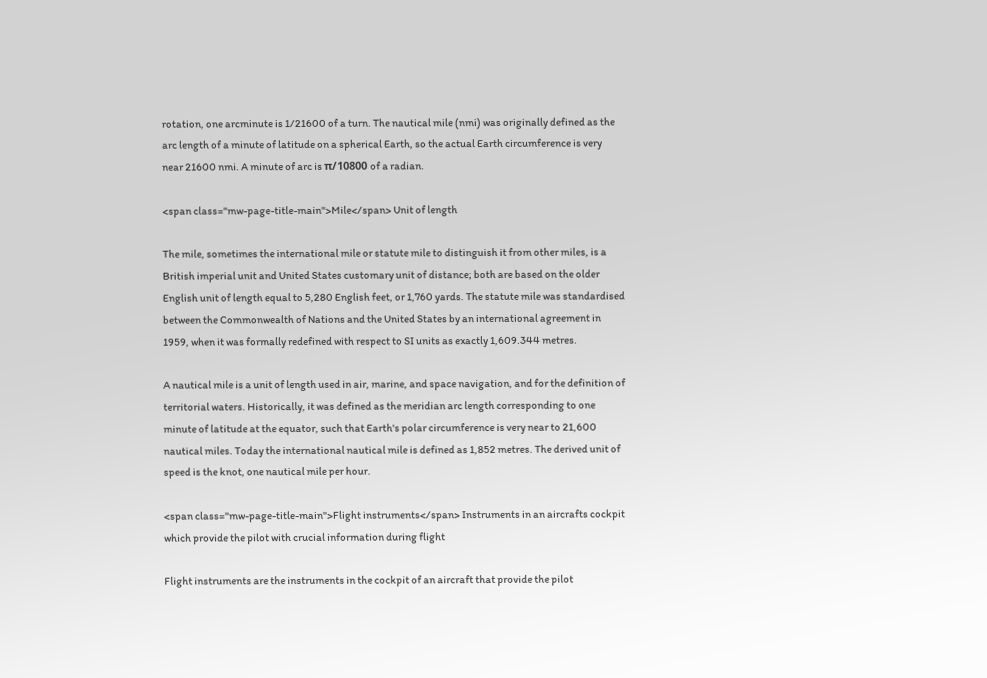rotation, one arcminute is 1/21600 of a turn. The nautical mile (nmi) was originally defined as the arc length of a minute of latitude on a spherical Earth, so the actual Earth circumference is very near 21600 nmi. A minute of arc is π/10800 of a radian.

<span class="mw-page-title-main">Mile</span> Unit of length

The mile, sometimes the international mile or statute mile to distinguish it from other miles, is a British imperial unit and United States customary unit of distance; both are based on the older English unit of length equal to 5,280 English feet, or 1,760 yards. The statute mile was standardised between the Commonwealth of Nations and the United States by an international agreement in 1959, when it was formally redefined with respect to SI units as exactly 1,609.344 metres.

A nautical mile is a unit of length used in air, marine, and space navigation, and for the definition of territorial waters. Historically, it was defined as the meridian arc length corresponding to one minute of latitude at the equator, such that Earth's polar circumference is very near to 21,600 nautical miles. Today the international nautical mile is defined as 1,852 metres. The derived unit of speed is the knot, one nautical mile per hour.

<span class="mw-page-title-main">Flight instruments</span> Instruments in an aircrafts cockpit which provide the pilot with crucial information during flight

Flight instruments are the instruments in the cockpit of an aircraft that provide the pilot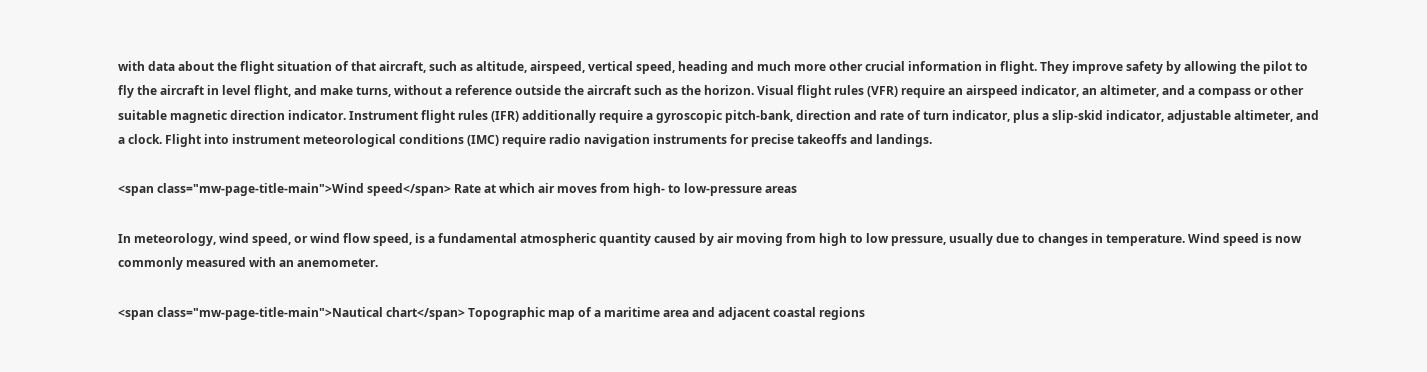with data about the flight situation of that aircraft, such as altitude, airspeed, vertical speed, heading and much more other crucial information in flight. They improve safety by allowing the pilot to fly the aircraft in level flight, and make turns, without a reference outside the aircraft such as the horizon. Visual flight rules (VFR) require an airspeed indicator, an altimeter, and a compass or other suitable magnetic direction indicator. Instrument flight rules (IFR) additionally require a gyroscopic pitch-bank, direction and rate of turn indicator, plus a slip-skid indicator, adjustable altimeter, and a clock. Flight into instrument meteorological conditions (IMC) require radio navigation instruments for precise takeoffs and landings.

<span class="mw-page-title-main">Wind speed</span> Rate at which air moves from high- to low-pressure areas

In meteorology, wind speed, or wind flow speed, is a fundamental atmospheric quantity caused by air moving from high to low pressure, usually due to changes in temperature. Wind speed is now commonly measured with an anemometer.

<span class="mw-page-title-main">Nautical chart</span> Topographic map of a maritime area and adjacent coastal regions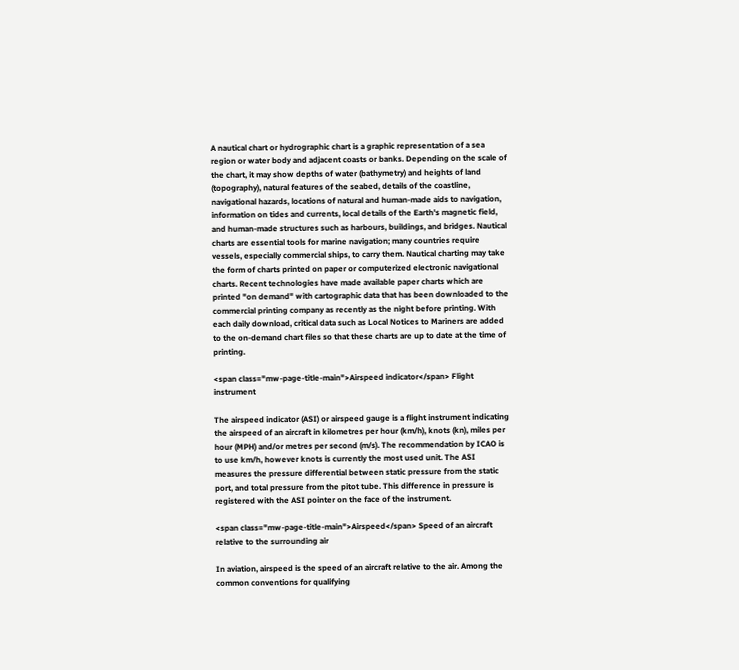A nautical chart or hydrographic chart is a graphic representation of a sea region or water body and adjacent coasts or banks. Depending on the scale of the chart, it may show depths of water (bathymetry) and heights of land (topography), natural features of the seabed, details of the coastline, navigational hazards, locations of natural and human-made aids to navigation, information on tides and currents, local details of the Earth's magnetic field, and human-made structures such as harbours, buildings, and bridges. Nautical charts are essential tools for marine navigation; many countries require vessels, especially commercial ships, to carry them. Nautical charting may take the form of charts printed on paper or computerized electronic navigational charts. Recent technologies have made available paper charts which are printed "on demand" with cartographic data that has been downloaded to the commercial printing company as recently as the night before printing. With each daily download, critical data such as Local Notices to Mariners are added to the on-demand chart files so that these charts are up to date at the time of printing.

<span class="mw-page-title-main">Airspeed indicator</span> Flight instrument

The airspeed indicator (ASI) or airspeed gauge is a flight instrument indicating the airspeed of an aircraft in kilometres per hour (km/h), knots (kn), miles per hour (MPH) and/or metres per second (m/s). The recommendation by ICAO is to use km/h, however knots is currently the most used unit. The ASI measures the pressure differential between static pressure from the static port, and total pressure from the pitot tube. This difference in pressure is registered with the ASI pointer on the face of the instrument.

<span class="mw-page-title-main">Airspeed</span> Speed of an aircraft relative to the surrounding air

In aviation, airspeed is the speed of an aircraft relative to the air. Among the common conventions for qualifying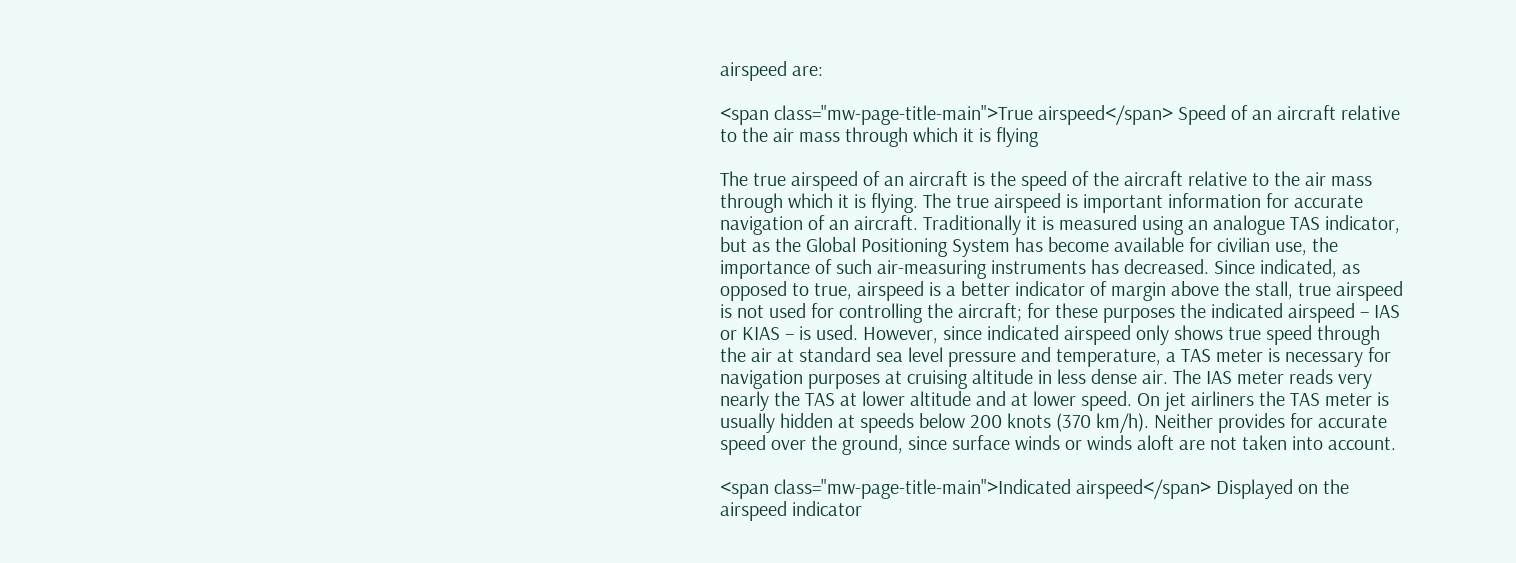airspeed are:

<span class="mw-page-title-main">True airspeed</span> Speed of an aircraft relative to the air mass through which it is flying

The true airspeed of an aircraft is the speed of the aircraft relative to the air mass through which it is flying. The true airspeed is important information for accurate navigation of an aircraft. Traditionally it is measured using an analogue TAS indicator, but as the Global Positioning System has become available for civilian use, the importance of such air-measuring instruments has decreased. Since indicated, as opposed to true, airspeed is a better indicator of margin above the stall, true airspeed is not used for controlling the aircraft; for these purposes the indicated airspeed – IAS or KIAS – is used. However, since indicated airspeed only shows true speed through the air at standard sea level pressure and temperature, a TAS meter is necessary for navigation purposes at cruising altitude in less dense air. The IAS meter reads very nearly the TAS at lower altitude and at lower speed. On jet airliners the TAS meter is usually hidden at speeds below 200 knots (370 km/h). Neither provides for accurate speed over the ground, since surface winds or winds aloft are not taken into account.

<span class="mw-page-title-main">Indicated airspeed</span> Displayed on the airspeed indicator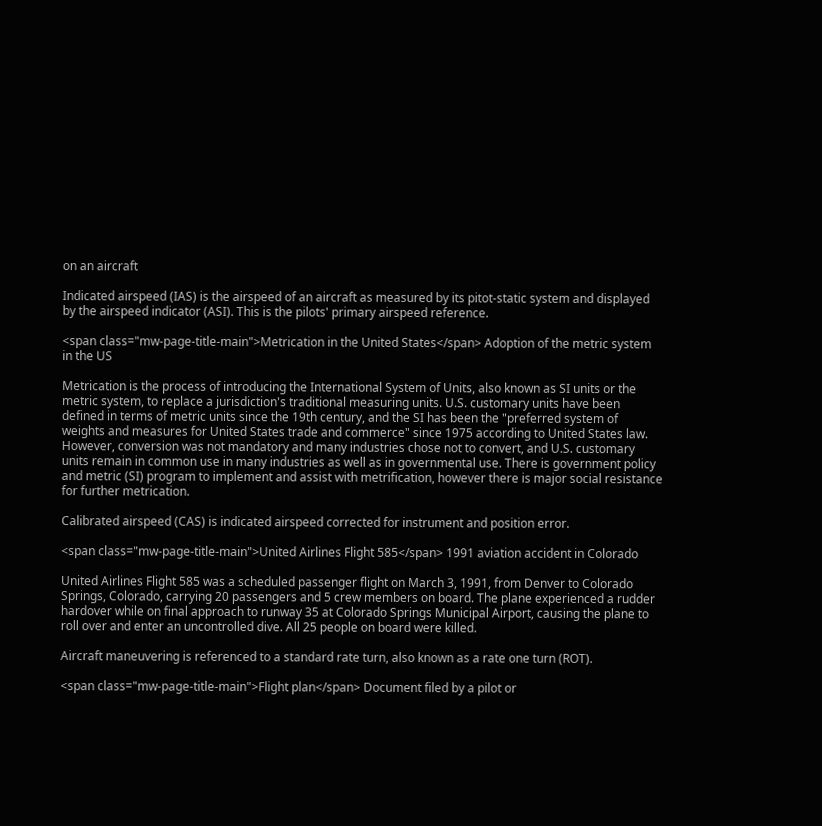on an aircraft

Indicated airspeed (IAS) is the airspeed of an aircraft as measured by its pitot-static system and displayed by the airspeed indicator (ASI). This is the pilots' primary airspeed reference.

<span class="mw-page-title-main">Metrication in the United States</span> Adoption of the metric system in the US

Metrication is the process of introducing the International System of Units, also known as SI units or the metric system, to replace a jurisdiction's traditional measuring units. U.S. customary units have been defined in terms of metric units since the 19th century, and the SI has been the "preferred system of weights and measures for United States trade and commerce" since 1975 according to United States law. However, conversion was not mandatory and many industries chose not to convert, and U.S. customary units remain in common use in many industries as well as in governmental use. There is government policy and metric (SI) program to implement and assist with metrification, however there is major social resistance for further metrication.

Calibrated airspeed (CAS) is indicated airspeed corrected for instrument and position error.

<span class="mw-page-title-main">United Airlines Flight 585</span> 1991 aviation accident in Colorado

United Airlines Flight 585 was a scheduled passenger flight on March 3, 1991, from Denver to Colorado Springs, Colorado, carrying 20 passengers and 5 crew members on board. The plane experienced a rudder hardover while on final approach to runway 35 at Colorado Springs Municipal Airport, causing the plane to roll over and enter an uncontrolled dive. All 25 people on board were killed.

Aircraft maneuvering is referenced to a standard rate turn, also known as a rate one turn (ROT).

<span class="mw-page-title-main">Flight plan</span> Document filed by a pilot or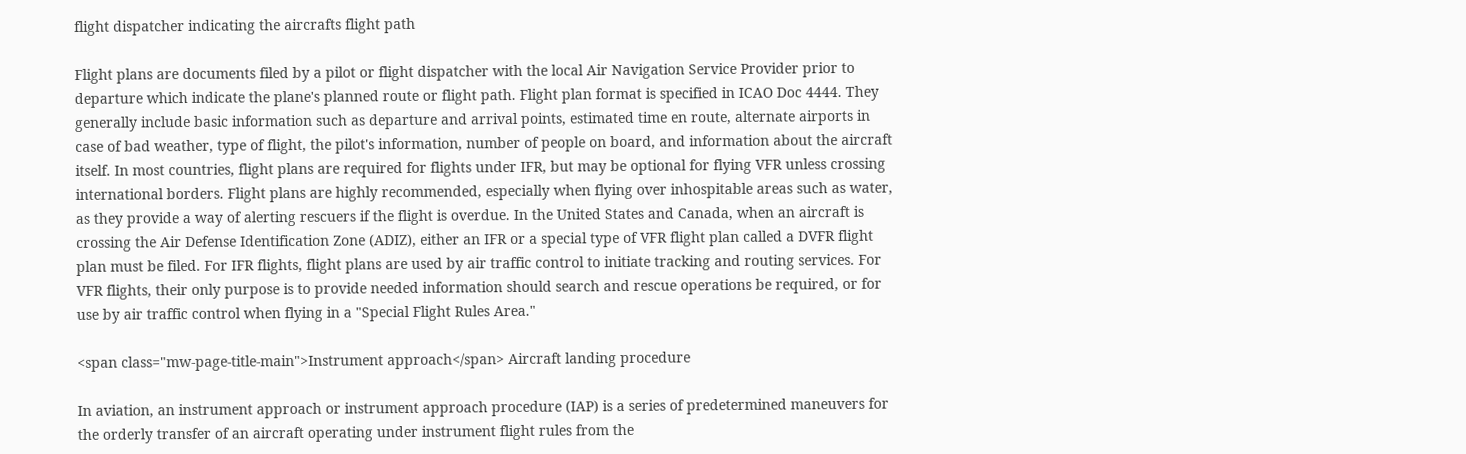flight dispatcher indicating the aircrafts flight path

Flight plans are documents filed by a pilot or flight dispatcher with the local Air Navigation Service Provider prior to departure which indicate the plane's planned route or flight path. Flight plan format is specified in ICAO Doc 4444. They generally include basic information such as departure and arrival points, estimated time en route, alternate airports in case of bad weather, type of flight, the pilot's information, number of people on board, and information about the aircraft itself. In most countries, flight plans are required for flights under IFR, but may be optional for flying VFR unless crossing international borders. Flight plans are highly recommended, especially when flying over inhospitable areas such as water, as they provide a way of alerting rescuers if the flight is overdue. In the United States and Canada, when an aircraft is crossing the Air Defense Identification Zone (ADIZ), either an IFR or a special type of VFR flight plan called a DVFR flight plan must be filed. For IFR flights, flight plans are used by air traffic control to initiate tracking and routing services. For VFR flights, their only purpose is to provide needed information should search and rescue operations be required, or for use by air traffic control when flying in a "Special Flight Rules Area."

<span class="mw-page-title-main">Instrument approach</span> Aircraft landing procedure

In aviation, an instrument approach or instrument approach procedure (IAP) is a series of predetermined maneuvers for the orderly transfer of an aircraft operating under instrument flight rules from the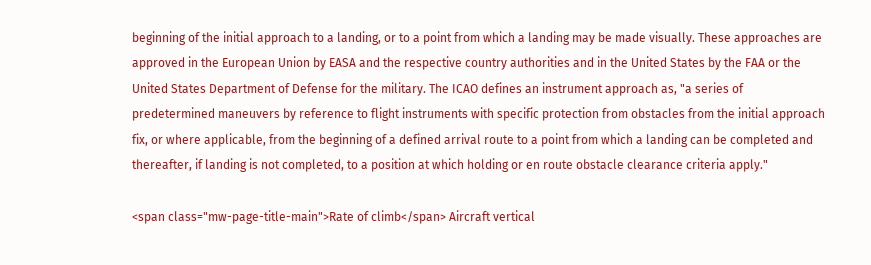beginning of the initial approach to a landing, or to a point from which a landing may be made visually. These approaches are approved in the European Union by EASA and the respective country authorities and in the United States by the FAA or the United States Department of Defense for the military. The ICAO defines an instrument approach as, "a series of predetermined maneuvers by reference to flight instruments with specific protection from obstacles from the initial approach fix, or where applicable, from the beginning of a defined arrival route to a point from which a landing can be completed and thereafter, if landing is not completed, to a position at which holding or en route obstacle clearance criteria apply."

<span class="mw-page-title-main">Rate of climb</span> Aircraft vertical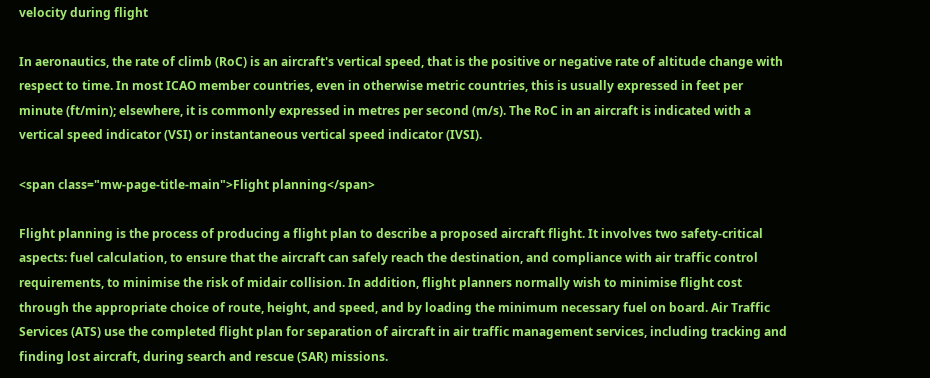velocity during flight

In aeronautics, the rate of climb (RoC) is an aircraft's vertical speed, that is the positive or negative rate of altitude change with respect to time. In most ICAO member countries, even in otherwise metric countries, this is usually expressed in feet per minute (ft/min); elsewhere, it is commonly expressed in metres per second (m/s). The RoC in an aircraft is indicated with a vertical speed indicator (VSI) or instantaneous vertical speed indicator (IVSI).

<span class="mw-page-title-main">Flight planning</span>

Flight planning is the process of producing a flight plan to describe a proposed aircraft flight. It involves two safety-critical aspects: fuel calculation, to ensure that the aircraft can safely reach the destination, and compliance with air traffic control requirements, to minimise the risk of midair collision. In addition, flight planners normally wish to minimise flight cost through the appropriate choice of route, height, and speed, and by loading the minimum necessary fuel on board. Air Traffic Services (ATS) use the completed flight plan for separation of aircraft in air traffic management services, including tracking and finding lost aircraft, during search and rescue (SAR) missions.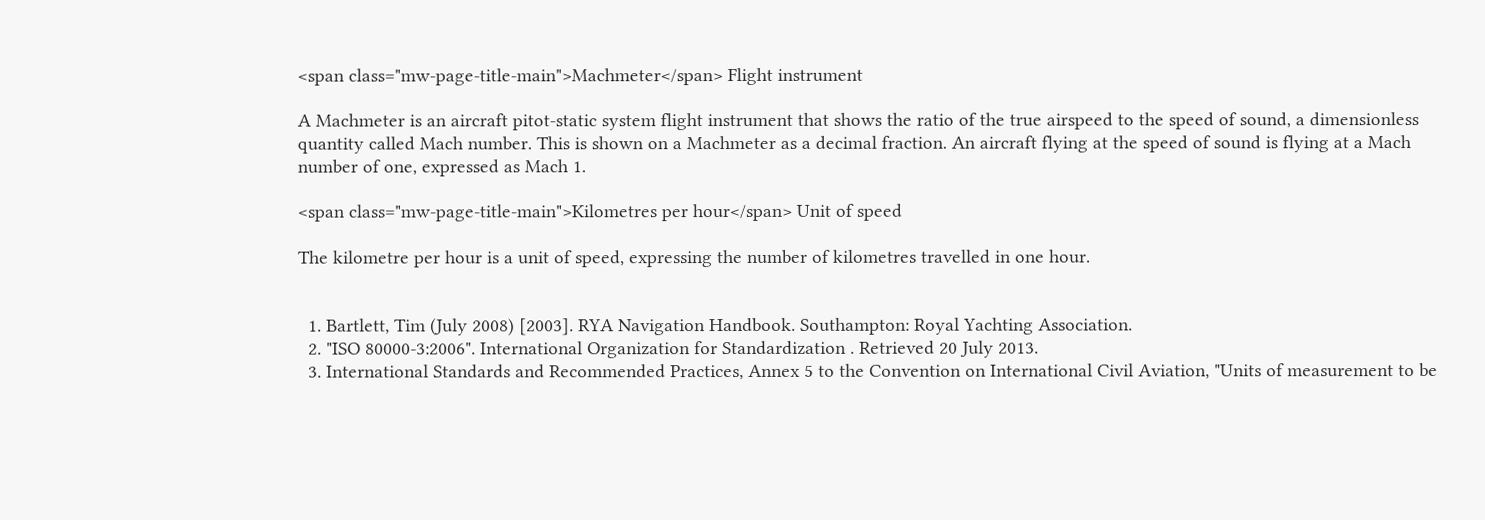<span class="mw-page-title-main">Machmeter</span> Flight instrument

A Machmeter is an aircraft pitot-static system flight instrument that shows the ratio of the true airspeed to the speed of sound, a dimensionless quantity called Mach number. This is shown on a Machmeter as a decimal fraction. An aircraft flying at the speed of sound is flying at a Mach number of one, expressed as Mach 1.

<span class="mw-page-title-main">Kilometres per hour</span> Unit of speed

The kilometre per hour is a unit of speed, expressing the number of kilometres travelled in one hour.


  1. Bartlett, Tim (July 2008) [2003]. RYA Navigation Handbook. Southampton: Royal Yachting Association.
  2. "ISO 80000-3:2006". International Organization for Standardization . Retrieved 20 July 2013.
  3. International Standards and Recommended Practices, Annex 5 to the Convention on International Civil Aviation, "Units of measurement to be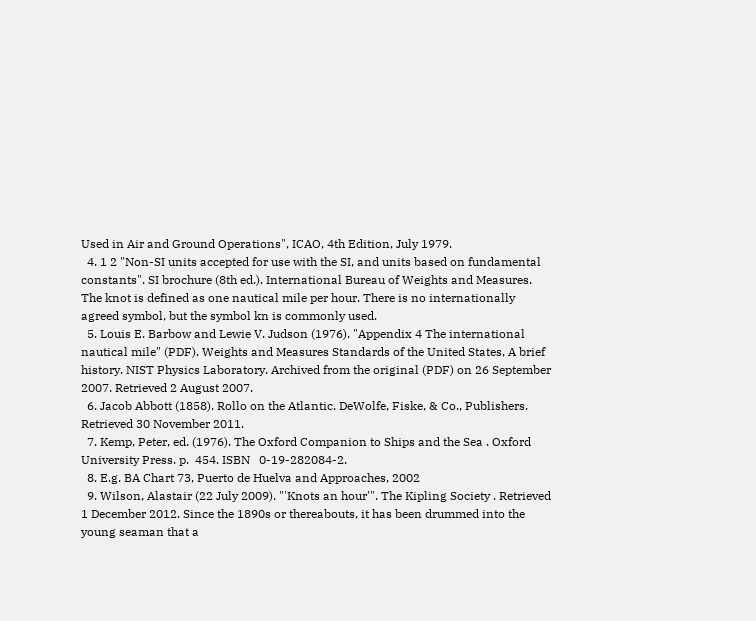Used in Air and Ground Operations", ICAO, 4th Edition, July 1979.
  4. 1 2 "Non-SI units accepted for use with the SI, and units based on fundamental constants". SI brochure (8th ed.). International Bureau of Weights and Measures. The knot is defined as one nautical mile per hour. There is no internationally agreed symbol, but the symbol kn is commonly used.
  5. Louis E. Barbow and Lewie V. Judson (1976). "Appendix 4 The international nautical mile" (PDF). Weights and Measures Standards of the United States, A brief history. NIST Physics Laboratory. Archived from the original (PDF) on 26 September 2007. Retrieved 2 August 2007.
  6. Jacob Abbott (1858). Rollo on the Atlantic. DeWolfe, Fiske, & Co., Publishers. Retrieved 30 November 2011.
  7. Kemp, Peter, ed. (1976). The Oxford Companion to Ships and the Sea . Oxford University Press. p.  454. ISBN   0-19-282084-2.
  8. E.g. BA Chart 73, Puerto de Huelva and Approaches, 2002
  9. Wilson, Alastair (22 July 2009). "'Knots an hour'". The Kipling Society . Retrieved 1 December 2012. Since the 1890s or thereabouts, it has been drummed into the young seaman that a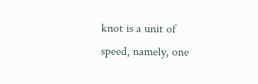knot is a unit of speed, namely, one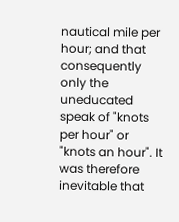nautical mile per hour; and that consequently only the uneducated speak of "knots per hour" or "knots an hour". It was therefore inevitable that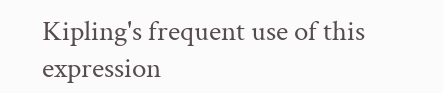Kipling's frequent use of this expression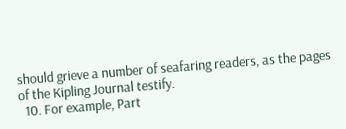should grieve a number of seafaring readers, as the pages of the Kipling Journal testify.
  10. For example, Part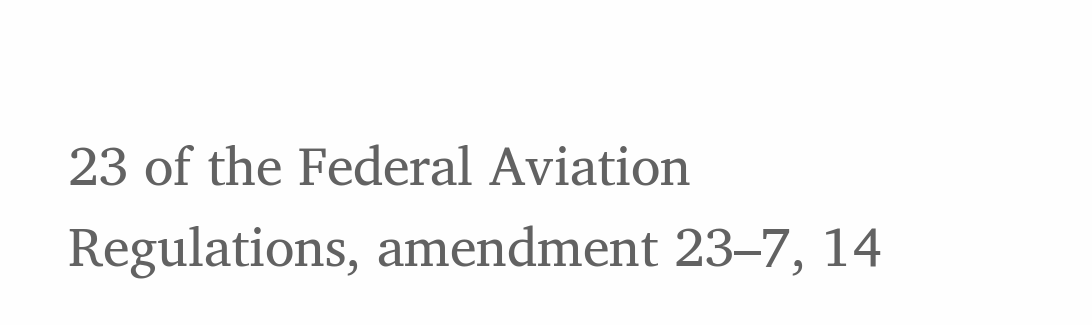23 of the Federal Aviation Regulations, amendment 23–7, 14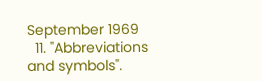September 1969
  11. "Abbreviations and symbols".